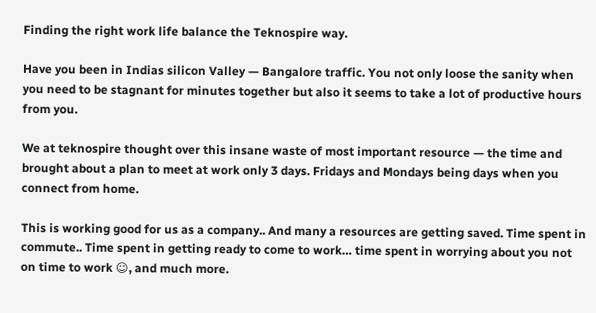Finding the right work life balance the Teknospire way.

Have you been in Indias silicon Valley — Bangalore traffic. You not only loose the sanity when you need to be stagnant for minutes together but also it seems to take a lot of productive hours from you.

We at teknospire thought over this insane waste of most important resource — the time and brought about a plan to meet at work only 3 days. Fridays and Mondays being days when you connect from home.

This is working good for us as a company.. And many a resources are getting saved. Time spent in commute.. Time spent in getting ready to come to work… time spent in worrying about you not on time to work ☺, and much more.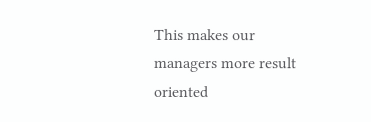This makes our managers more result oriented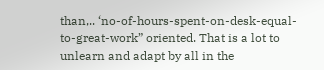than,.. ‘no-of-hours-spent-on-desk-equal-to-great-work” oriented. That is a lot to unlearn and adapt by all in the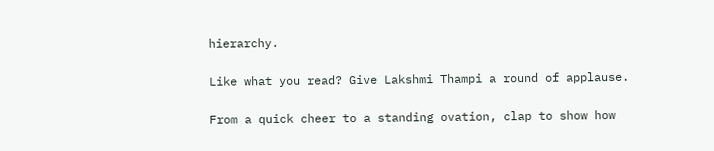hierarchy.

Like what you read? Give Lakshmi Thampi a round of applause.

From a quick cheer to a standing ovation, clap to show how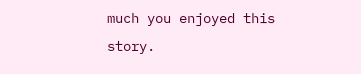much you enjoyed this story.